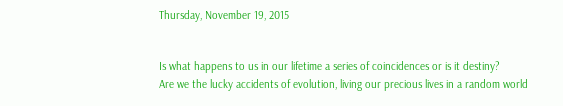Thursday, November 19, 2015


Is what happens to us in our lifetime a series of coincidences or is it destiny?
Are we the lucky accidents of evolution, living our precious lives in a random world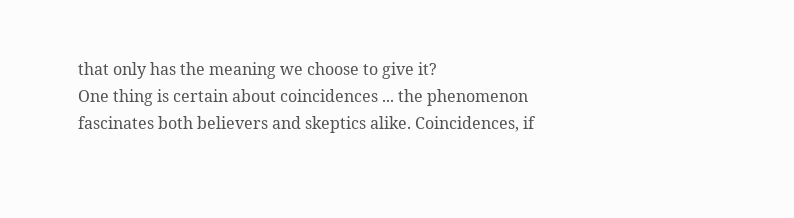that only has the meaning we choose to give it?
One thing is certain about coincidences ... the phenomenon fascinates both believers and skeptics alike. Coincidences, if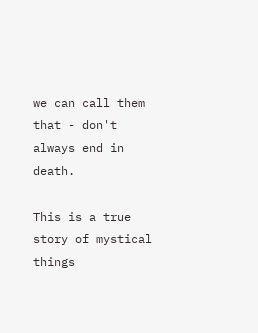we can call them that - don't always end in death.

This is a true story of mystical things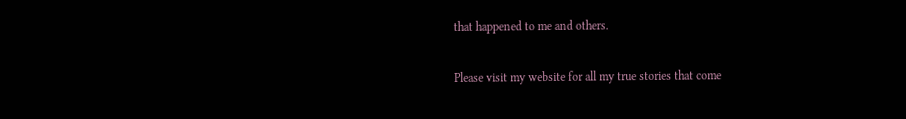that happened to me and others.

Please visit my website for all my true stories that come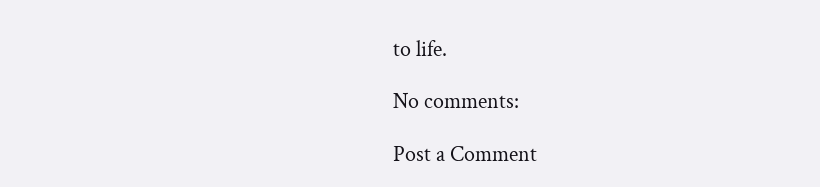to life.

No comments:

Post a Comment